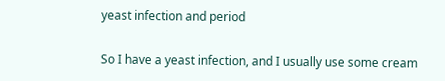yeast infection and period

So I have a yeast infection, and I usually use some cream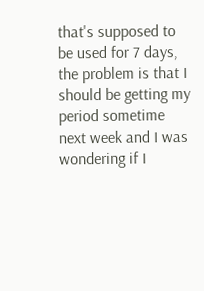that's supposed to be used for 7 days, the problem is that I should be getting my period sometime next week and I was wondering if I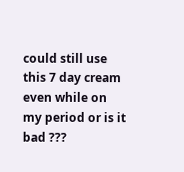could still use this 7 day cream even while on my period or is it bad ???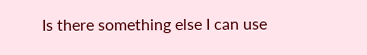Is there something else I can use